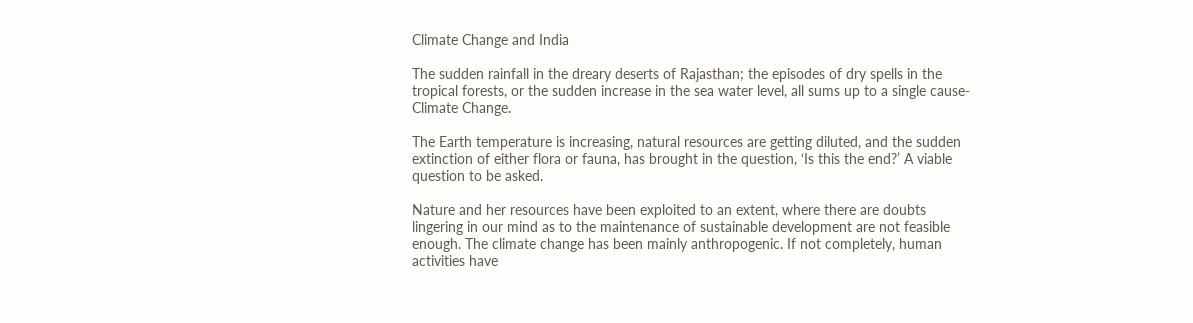Climate Change and India

The sudden rainfall in the dreary deserts of Rajasthan; the episodes of dry spells in the tropical forests, or the sudden increase in the sea water level, all sums up to a single cause- Climate Change.

The Earth temperature is increasing, natural resources are getting diluted, and the sudden extinction of either flora or fauna, has brought in the question, ‘Is this the end?’ A viable question to be asked.

Nature and her resources have been exploited to an extent, where there are doubts lingering in our mind as to the maintenance of sustainable development are not feasible enough. The climate change has been mainly anthropogenic. If not completely, human activities have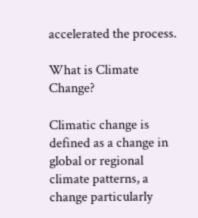accelerated the process.

What is Climate Change?

Climatic change is defined as a change in global or regional climate patterns, a change particularly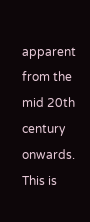apparent from the mid 20th century onwards. This is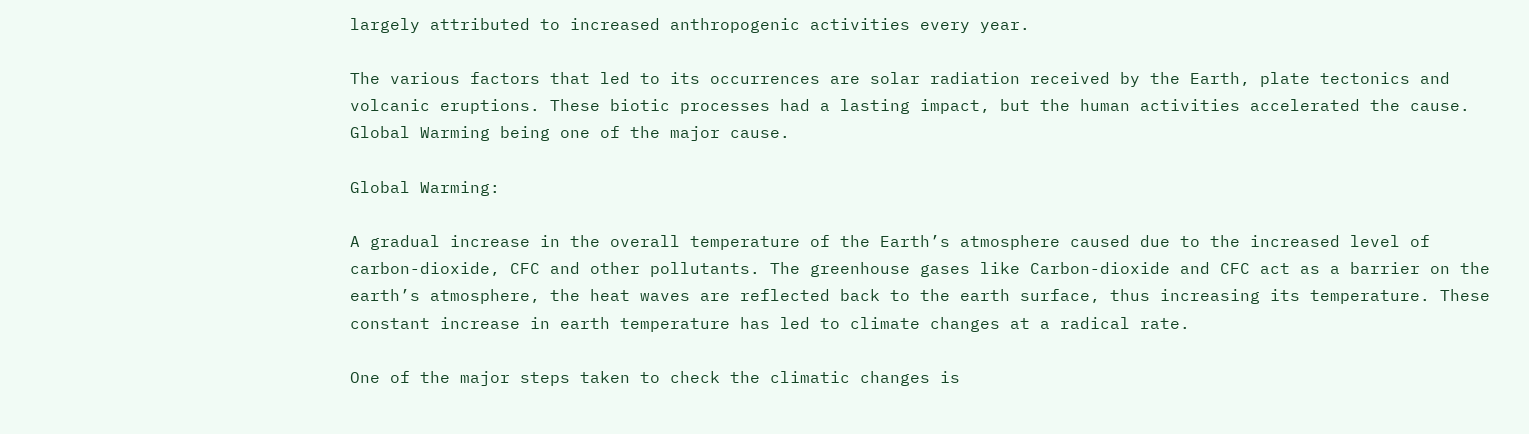largely attributed to increased anthropogenic activities every year.

The various factors that led to its occurrences are solar radiation received by the Earth, plate tectonics and volcanic eruptions. These biotic processes had a lasting impact, but the human activities accelerated the cause. Global Warming being one of the major cause.

Global Warming:

A gradual increase in the overall temperature of the Earth’s atmosphere caused due to the increased level of carbon-dioxide, CFC and other pollutants. The greenhouse gases like Carbon-dioxide and CFC act as a barrier on the earth’s atmosphere, the heat waves are reflected back to the earth surface, thus increasing its temperature. These constant increase in earth temperature has led to climate changes at a radical rate.

One of the major steps taken to check the climatic changes is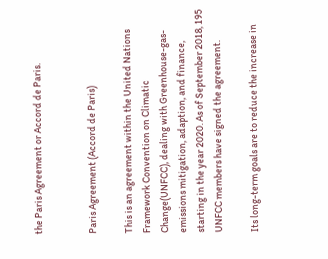the Paris Agreement or Accord de Paris.


Paris Agreement (Accord de Paris)

This is an agreement within the United Nations Framework Convention on Climatic Change(UNFCC), dealing with Greenhouse-gas-emissions mitigation, adaption, and finance, starting in the year 2020. As of September 2018, 195 UNFCC members have signed the agreement.

Its long-term goals are to reduce the increase in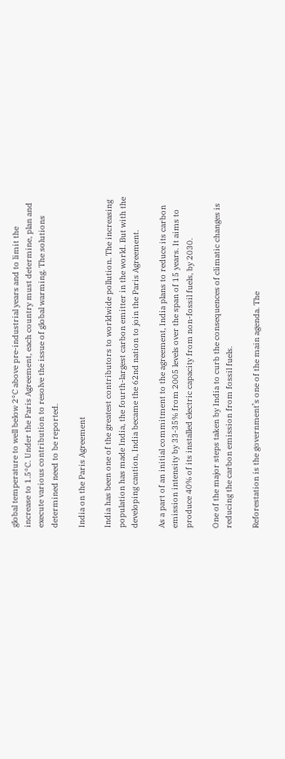global temperature to well below 2°C above pre-industrial years and to limit the increase to 1.5°C. Under the Paris Agreement, each country must determine, plan and execute various contribution to resolve the issue of global warming. The solutions determined need to be reported.

India on the Paris Agreement

India has been one of the greatest contributors to worldwide pollution. The increasing population has made India, the fourth-largest carbon emitter in the world. But with the developing caution, India became the 62nd nation to join the Paris Agreement.

As a part of an initial commitment to the agreement, India plans to reduce its carbon emission intensity by 33-35% from 2005 levels over the span of 15 years. It aims to produce 40% of its installed electric capacity from non-fossil fuels, by 2030.

One of the major steps taken by India to curb the consequences of climatic changes is reducing the carbon emission from fossil fuels.

Reforestation is the government’s one of the main agenda. The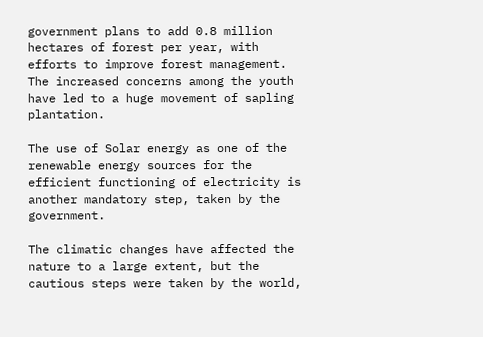government plans to add 0.8 million hectares of forest per year, with efforts to improve forest management. The increased concerns among the youth have led to a huge movement of sapling plantation.

The use of Solar energy as one of the renewable energy sources for the efficient functioning of electricity is another mandatory step, taken by the government.

The climatic changes have affected the nature to a large extent, but the cautious steps were taken by the world,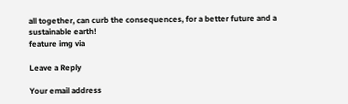all together, can curb the consequences, for a better future and a sustainable earth!
feature img via

Leave a Reply

Your email address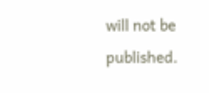will not be published.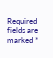Required fields are marked *